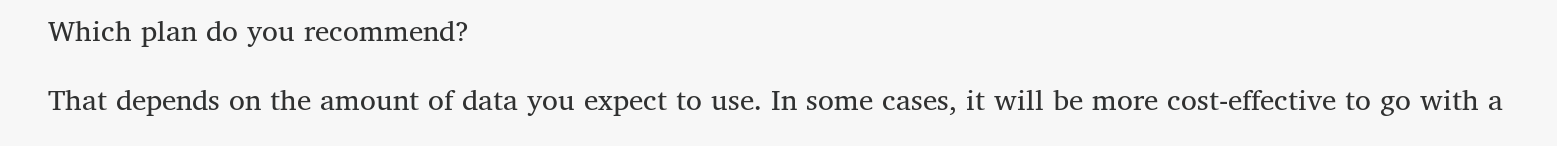Which plan do you recommend?

That depends on the amount of data you expect to use. In some cases, it will be more cost-effective to go with a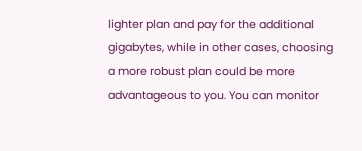lighter plan and pay for the additional gigabytes, while in other cases, choosing a more robust plan could be more advantageous to you. You can monitor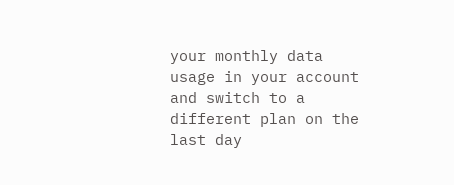your monthly data usage in your account and switch to a different plan on the last day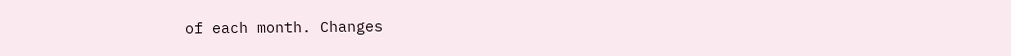of each month. Changes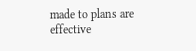made to plans are effective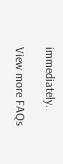immediately.

View more FAQs